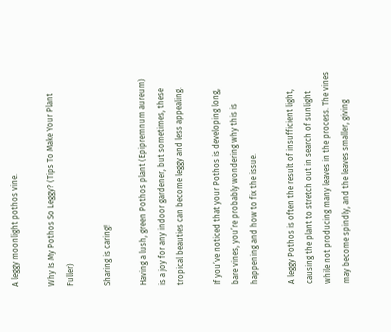A leggy moonlight pothos vine.

Why Is My Pothos So Leggy? (Tips To Make Your Plant Fuller)

Sharing is caring!

Having a lush, green Pothos plant (Epipremnum aureum) is a joy for any indoor gardener, but sometimes, these tropical beauties can become leggy and less appealing.

If you’ve noticed that your Pothos is developing long, bare vines, you’re probably wondering why this is happening and how to fix the issue.

A leggy Pothos is often the result of insufficient light, causing the plant to stretch out in search of sunlight while not producing many leaves in the process. The vines may become spindly, and the leaves smaller, giving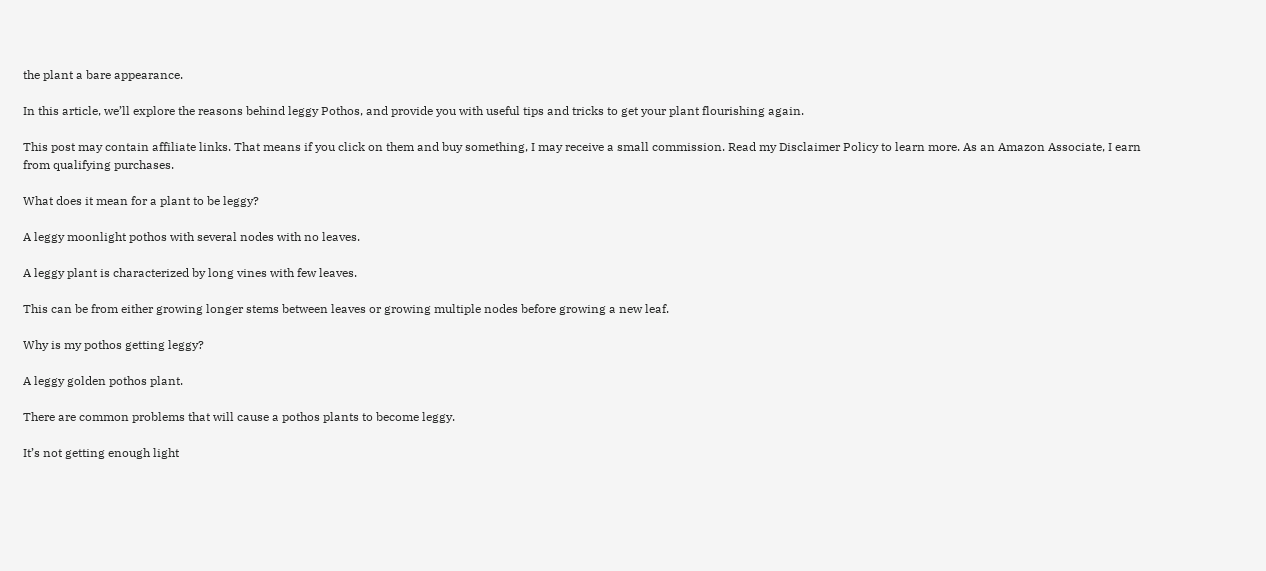the plant a bare appearance.

In this article, we’ll explore the reasons behind leggy Pothos, and provide you with useful tips and tricks to get your plant flourishing again.

This post may contain affiliate links. That means if you click on them and buy something, I may receive a small commission. Read my Disclaimer Policy to learn more. As an Amazon Associate, I earn from qualifying purchases.

What does it mean for a plant to be leggy?

A leggy moonlight pothos with several nodes with no leaves.

A leggy plant is characterized by long vines with few leaves.

This can be from either growing longer stems between leaves or growing multiple nodes before growing a new leaf.

Why is my pothos getting leggy?

A leggy golden pothos plant.

There are common problems that will cause a pothos plants to become leggy.

It’s not getting enough light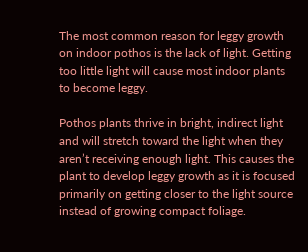The most common reason for leggy growth on indoor pothos is the lack of light. Getting too little light will cause most indoor plants to become leggy.

Pothos plants thrive in bright, indirect light and will stretch toward the light when they aren’t receiving enough light. This causes the plant to develop leggy growth as it is focused primarily on getting closer to the light source instead of growing compact foliage.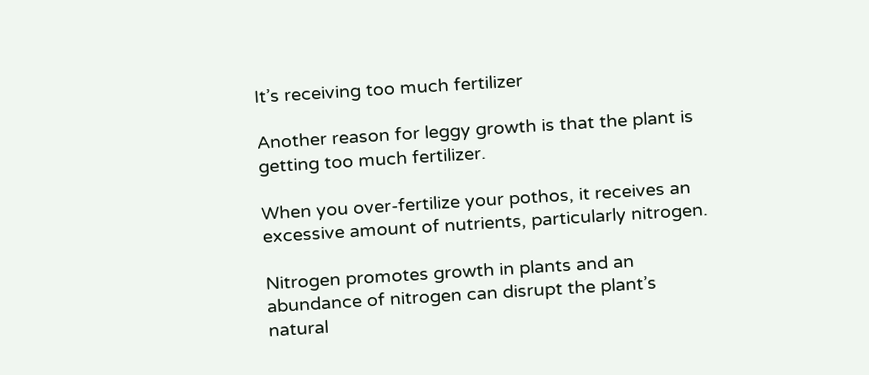It’s receiving too much fertilizer

Another reason for leggy growth is that the plant is getting too much fertilizer.

When you over-fertilize your pothos, it receives an excessive amount of nutrients, particularly nitrogen.

Nitrogen promotes growth in plants and an abundance of nitrogen can disrupt the plant’s natural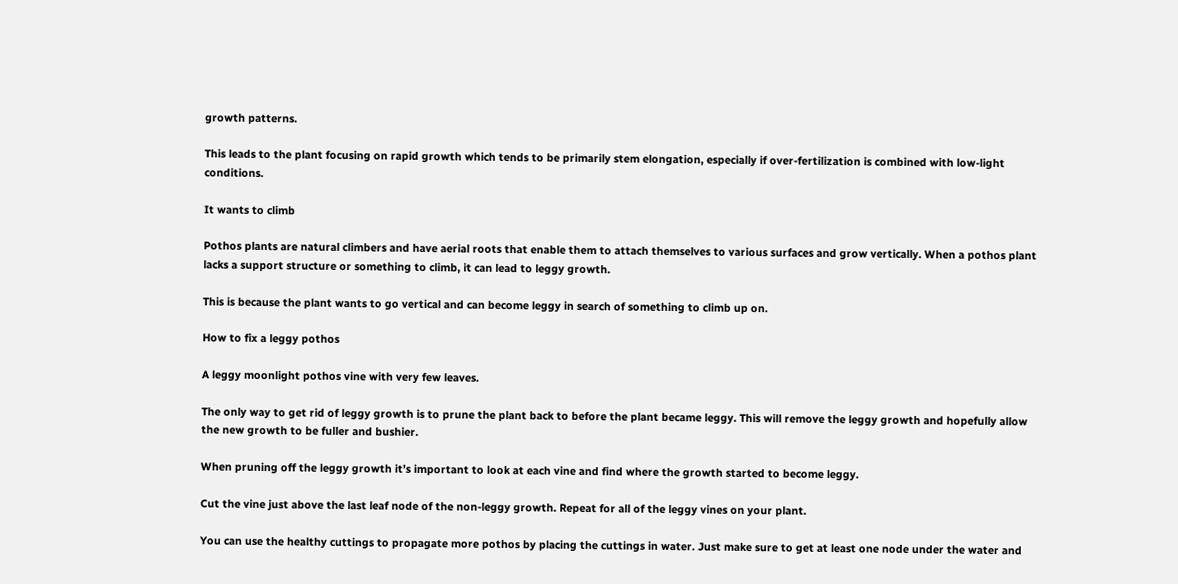growth patterns.

This leads to the plant focusing on rapid growth which tends to be primarily stem elongation, especially if over-fertilization is combined with low-light conditions.

It wants to climb

Pothos plants are natural climbers and have aerial roots that enable them to attach themselves to various surfaces and grow vertically. When a pothos plant lacks a support structure or something to climb, it can lead to leggy growth.

This is because the plant wants to go vertical and can become leggy in search of something to climb up on.

How to fix a leggy pothos

A leggy moonlight pothos vine with very few leaves.

The only way to get rid of leggy growth is to prune the plant back to before the plant became leggy. This will remove the leggy growth and hopefully allow the new growth to be fuller and bushier.

When pruning off the leggy growth it’s important to look at each vine and find where the growth started to become leggy.

Cut the vine just above the last leaf node of the non-leggy growth. Repeat for all of the leggy vines on your plant.

You can use the healthy cuttings to propagate more pothos by placing the cuttings in water. Just make sure to get at least one node under the water and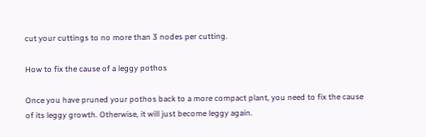cut your cuttings to no more than 3 nodes per cutting.

How to fix the cause of a leggy pothos

Once you have pruned your pothos back to a more compact plant, you need to fix the cause of its leggy growth. Otherwise, it will just become leggy again.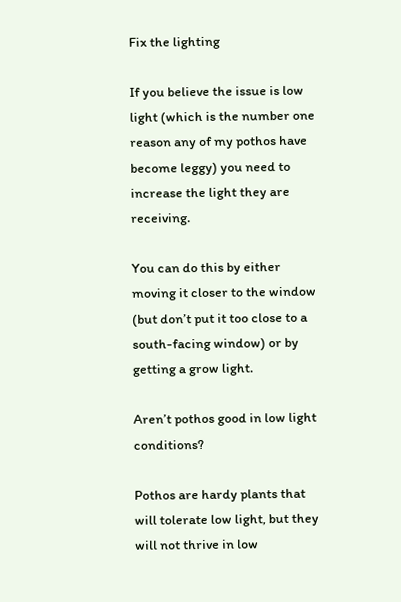Fix the lighting

If you believe the issue is low light (which is the number one reason any of my pothos have become leggy) you need to increase the light they are receiving.

You can do this by either moving it closer to the window (but don’t put it too close to a south-facing window) or by getting a grow light.

Aren’t pothos good in low light conditions?

Pothos are hardy plants that will tolerate low light, but they will not thrive in low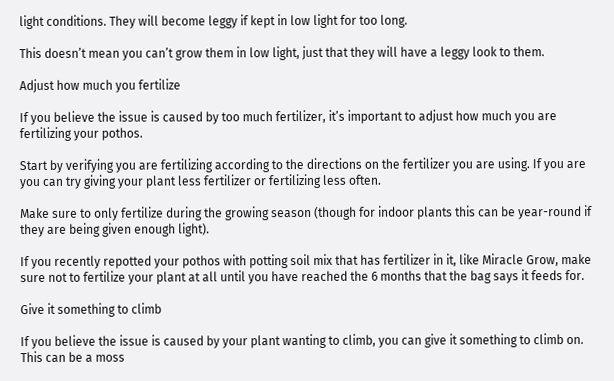light conditions. They will become leggy if kept in low light for too long.

This doesn’t mean you can’t grow them in low light, just that they will have a leggy look to them.

Adjust how much you fertilize

If you believe the issue is caused by too much fertilizer, it’s important to adjust how much you are fertilizing your pothos.

Start by verifying you are fertilizing according to the directions on the fertilizer you are using. If you are you can try giving your plant less fertilizer or fertilizing less often.

Make sure to only fertilize during the growing season (though for indoor plants this can be year-round if they are being given enough light).

If you recently repotted your pothos with potting soil mix that has fertilizer in it, like Miracle Grow, make sure not to fertilize your plant at all until you have reached the 6 months that the bag says it feeds for.

Give it something to climb

If you believe the issue is caused by your plant wanting to climb, you can give it something to climb on. This can be a moss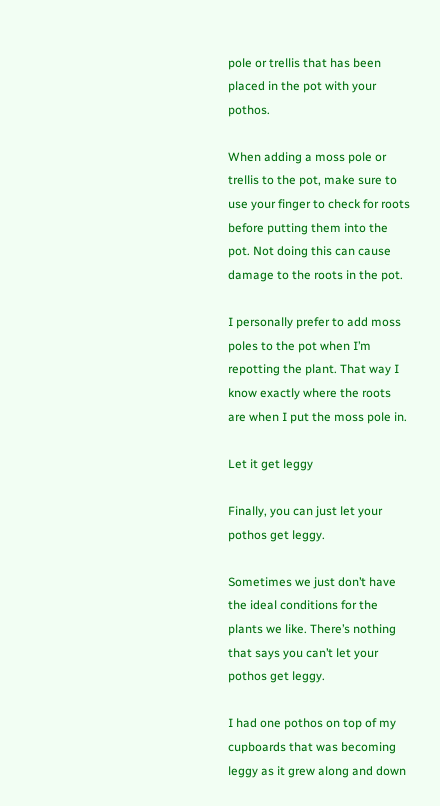pole or trellis that has been placed in the pot with your pothos.

When adding a moss pole or trellis to the pot, make sure to use your finger to check for roots before putting them into the pot. Not doing this can cause damage to the roots in the pot.

I personally prefer to add moss poles to the pot when I’m repotting the plant. That way I know exactly where the roots are when I put the moss pole in.

Let it get leggy

Finally, you can just let your pothos get leggy.

Sometimes we just don’t have the ideal conditions for the plants we like. There’s nothing that says you can’t let your pothos get leggy.

I had one pothos on top of my cupboards that was becoming leggy as it grew along and down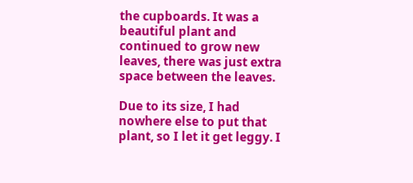the cupboards. It was a beautiful plant and continued to grow new leaves, there was just extra space between the leaves.

Due to its size, I had nowhere else to put that plant, so I let it get leggy. I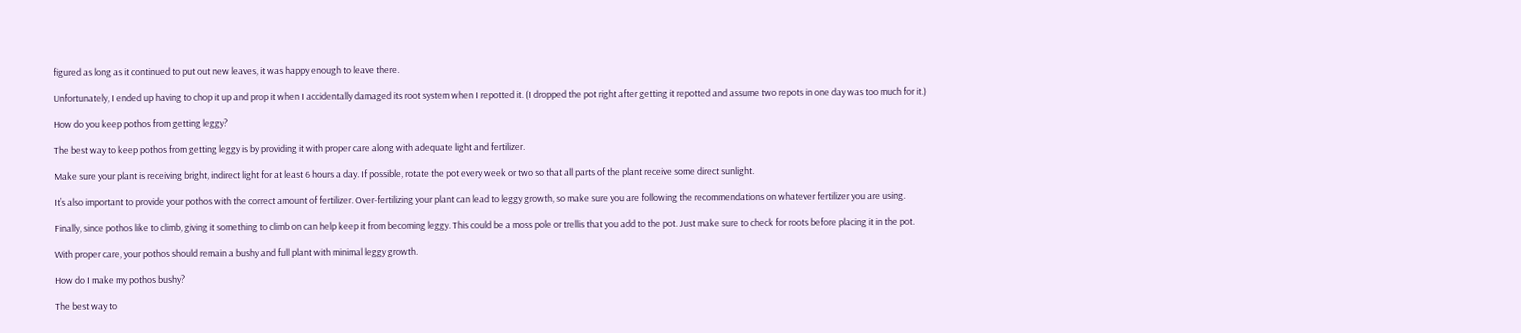figured as long as it continued to put out new leaves, it was happy enough to leave there.

Unfortunately, I ended up having to chop it up and prop it when I accidentally damaged its root system when I repotted it. (I dropped the pot right after getting it repotted and assume two repots in one day was too much for it.)

How do you keep pothos from getting leggy?

The best way to keep pothos from getting leggy is by providing it with proper care along with adequate light and fertilizer.

Make sure your plant is receiving bright, indirect light for at least 6 hours a day. If possible, rotate the pot every week or two so that all parts of the plant receive some direct sunlight.

It’s also important to provide your pothos with the correct amount of fertilizer. Over-fertilizing your plant can lead to leggy growth, so make sure you are following the recommendations on whatever fertilizer you are using.

Finally, since pothos like to climb, giving it something to climb on can help keep it from becoming leggy. This could be a moss pole or trellis that you add to the pot. Just make sure to check for roots before placing it in the pot.

With proper care, your pothos should remain a bushy and full plant with minimal leggy growth.

How do I make my pothos bushy?

The best way to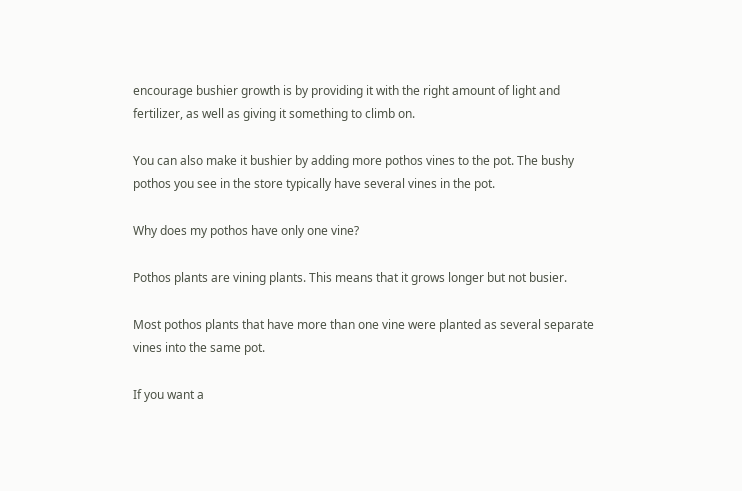encourage bushier growth is by providing it with the right amount of light and fertilizer, as well as giving it something to climb on.

You can also make it bushier by adding more pothos vines to the pot. The bushy pothos you see in the store typically have several vines in the pot.

Why does my pothos have only one vine?

Pothos plants are vining plants. This means that it grows longer but not busier.

Most pothos plants that have more than one vine were planted as several separate vines into the same pot.

If you want a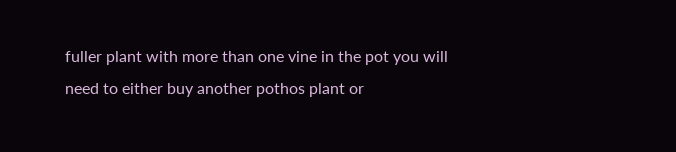fuller plant with more than one vine in the pot you will need to either buy another pothos plant or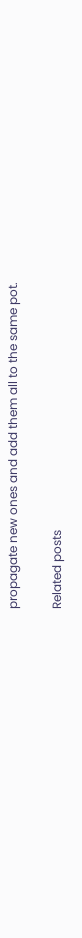propagate new ones and add them all to the same pot.

Related posts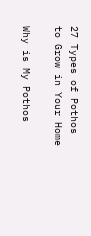27 Types of Pothos to Grow in Your Home

Why is My Pothos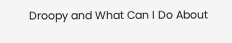Droopy and What Can I Do About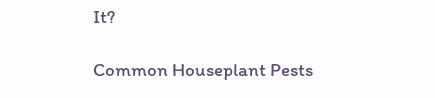It?

Common Houseplant Pests